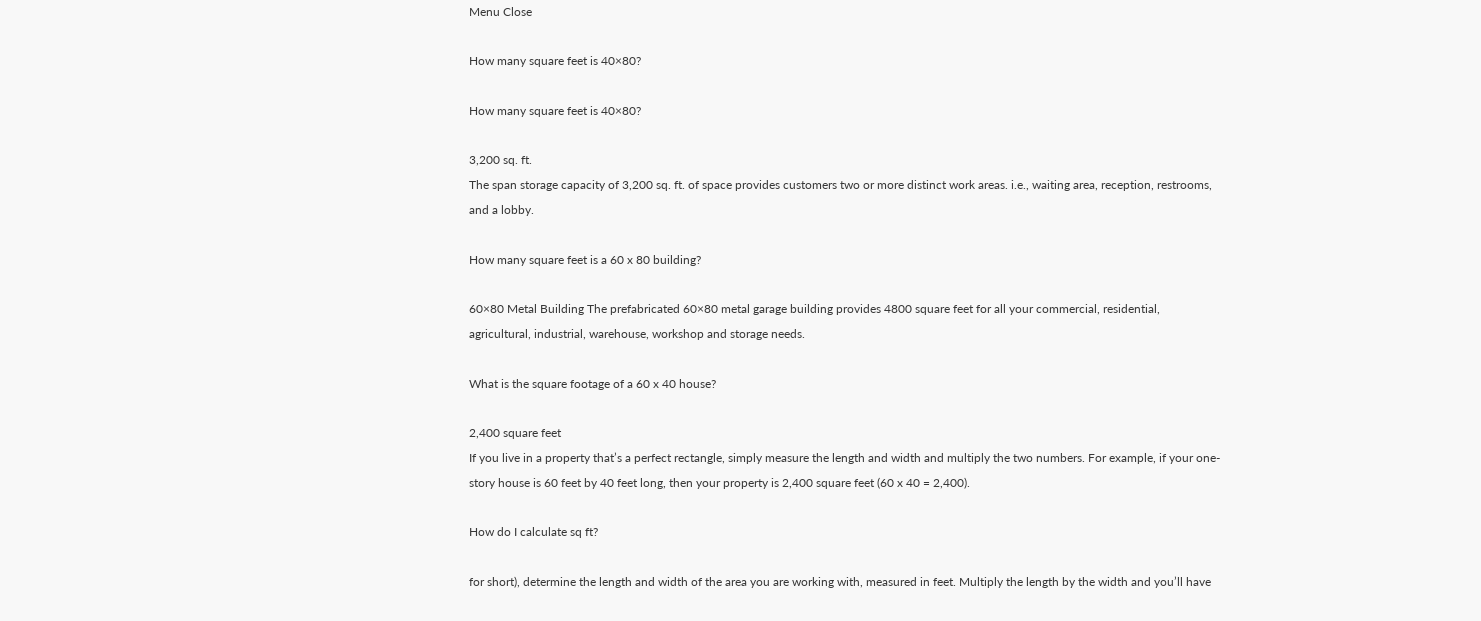Menu Close

How many square feet is 40×80?

How many square feet is 40×80?

3,200 sq. ft.
The span storage capacity of 3,200 sq. ft. of space provides customers two or more distinct work areas. i.e., waiting area, reception, restrooms, and a lobby.

How many square feet is a 60 x 80 building?

60×80 Metal Building The prefabricated 60×80 metal garage building provides 4800 square feet for all your commercial, residential, agricultural, industrial, warehouse, workshop and storage needs.

What is the square footage of a 60 x 40 house?

2,400 square feet
If you live in a property that’s a perfect rectangle, simply measure the length and width and multiply the two numbers. For example, if your one-story house is 60 feet by 40 feet long, then your property is 2,400 square feet (60 x 40 = 2,400).

How do I calculate sq ft?

for short), determine the length and width of the area you are working with, measured in feet. Multiply the length by the width and you’ll have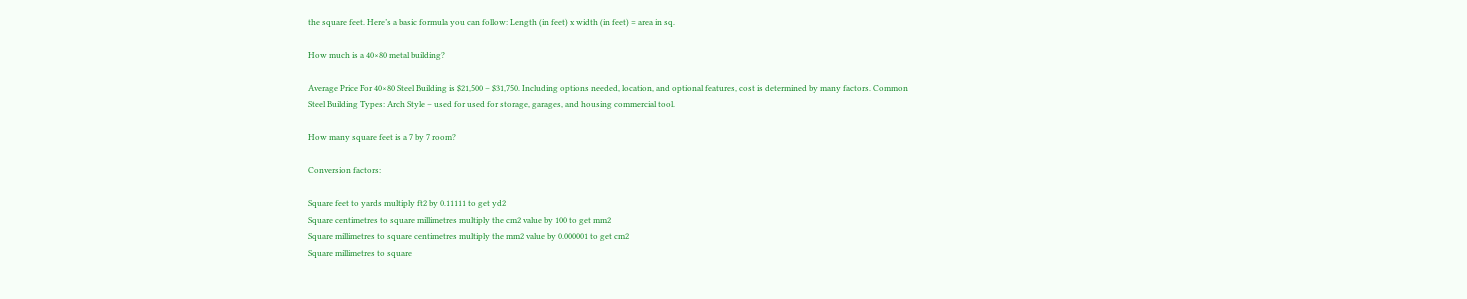the square feet. Here’s a basic formula you can follow: Length (in feet) x width (in feet) = area in sq.

How much is a 40×80 metal building?

Average Price For 40×80 Steel Building is $21,500 – $31,750. Including options needed, location, and optional features, cost is determined by many factors. Common Steel Building Types: Arch Style – used for used for storage, garages, and housing commercial tool.

How many square feet is a 7 by 7 room?

Conversion factors:

Square feet to yards multiply ft2 by 0.11111 to get yd2
Square centimetres to square millimetres multiply the cm2 value by 100 to get mm2
Square millimetres to square centimetres multiply the mm2 value by 0.000001 to get cm2
Square millimetres to square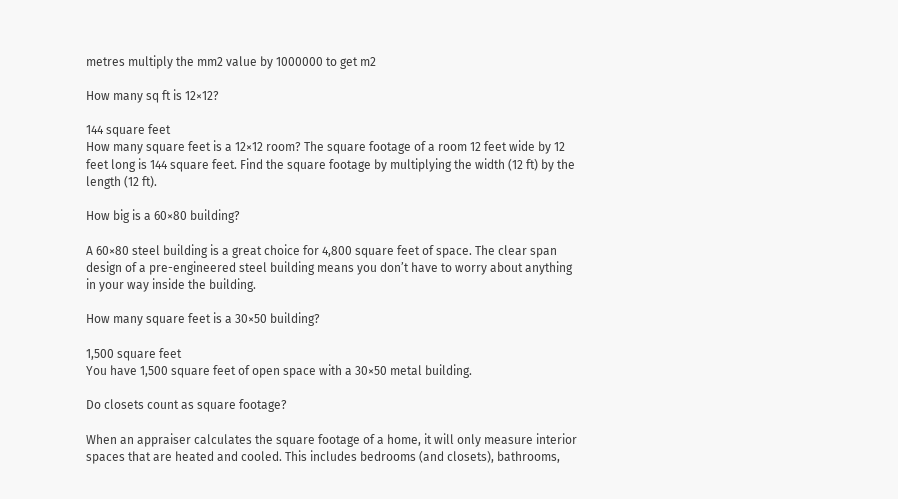metres multiply the mm2 value by 1000000 to get m2

How many sq ft is 12×12?

144 square feet
How many square feet is a 12×12 room? The square footage of a room 12 feet wide by 12 feet long is 144 square feet. Find the square footage by multiplying the width (12 ft) by the length (12 ft).

How big is a 60×80 building?

A 60×80 steel building is a great choice for 4,800 square feet of space. The clear span design of a pre-engineered steel building means you don’t have to worry about anything in your way inside the building.

How many square feet is a 30×50 building?

1,500 square feet
You have 1,500 square feet of open space with a 30×50 metal building.

Do closets count as square footage?

When an appraiser calculates the square footage of a home, it will only measure interior spaces that are heated and cooled. This includes bedrooms (and closets), bathrooms,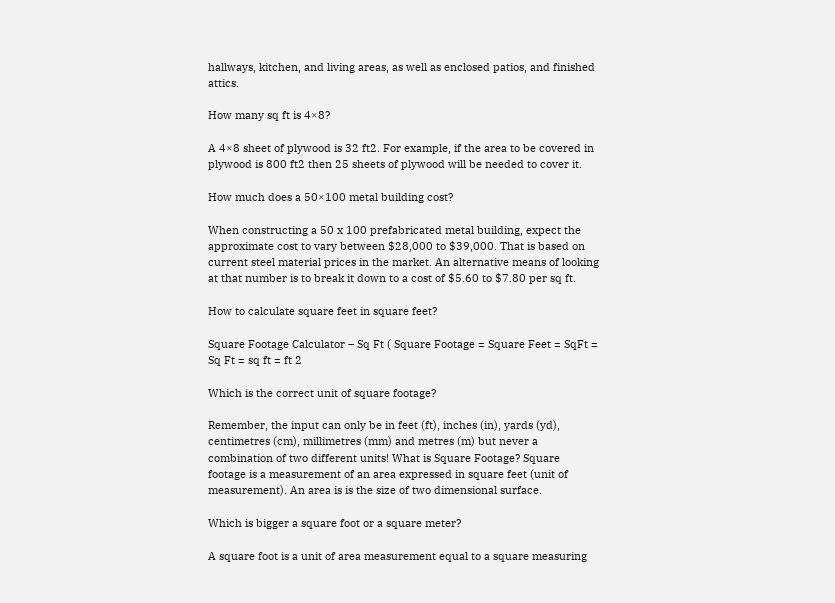hallways, kitchen, and living areas, as well as enclosed patios, and finished attics.

How many sq ft is 4×8?

A 4×8 sheet of plywood is 32 ft2. For example, if the area to be covered in plywood is 800 ft2 then 25 sheets of plywood will be needed to cover it.

How much does a 50×100 metal building cost?

When constructing a 50 x 100 prefabricated metal building, expect the approximate cost to vary between $28,000 to $39,000. That is based on current steel material prices in the market. An alternative means of looking at that number is to break it down to a cost of $5.60 to $7.80 per sq ft.

How to calculate square feet in square feet?

Square Footage Calculator – Sq Ft ( Square Footage = Square Feet = SqFt = Sq Ft = sq ft = ft 2

Which is the correct unit of square footage?

Remember, the input can only be in feet (ft), inches (in), yards (yd), centimetres (cm), millimetres (mm) and metres (m) but never a combination of two different units! What is Square Footage? Square footage is a measurement of an area expressed in square feet (unit of measurement). An area is is the size of two dimensional surface.

Which is bigger a square foot or a square meter?

A square foot is a unit of area measurement equal to a square measuring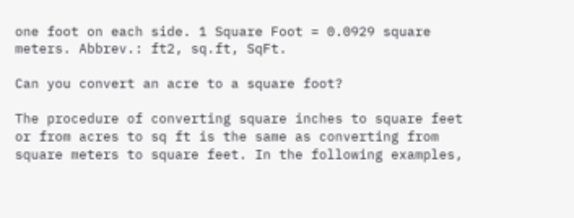one foot on each side. 1 Square Foot = 0.0929 square meters. Abbrev.: ft2, sq.ft, SqFt.

Can you convert an acre to a square foot?

The procedure of converting square inches to square feet or from acres to sq ft is the same as converting from square meters to square feet. In the following examples,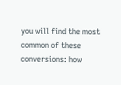you will find the most common of these conversions: how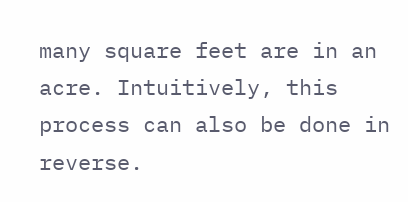many square feet are in an acre. Intuitively, this process can also be done in reverse.